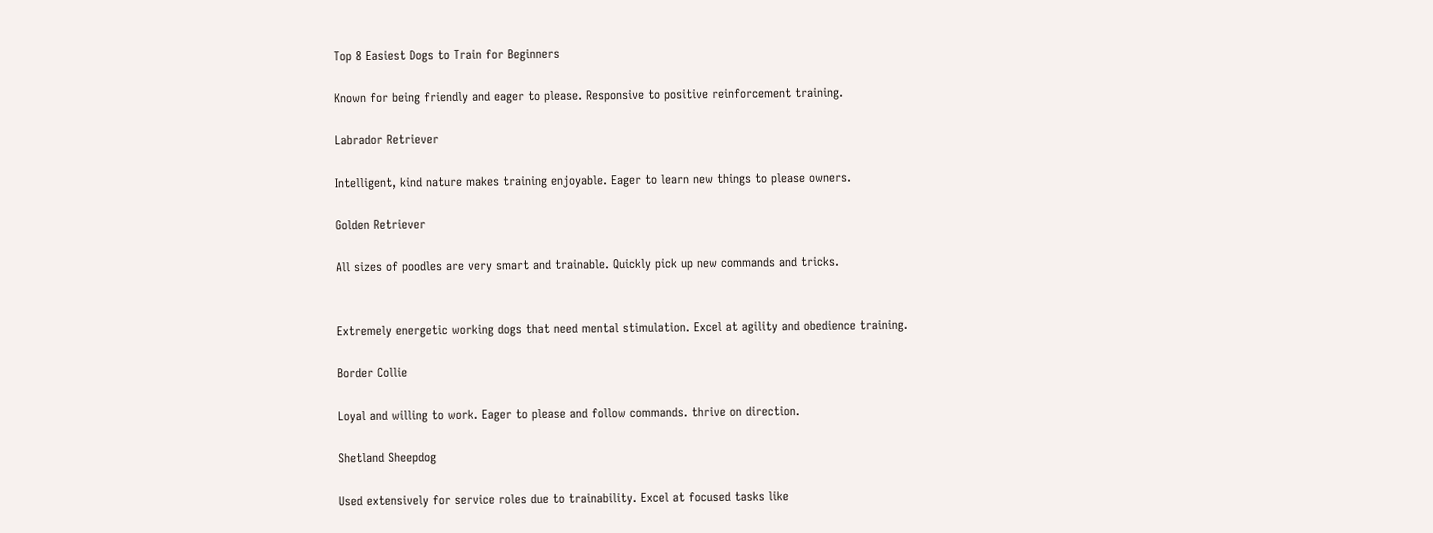Top 8 Easiest Dogs to Train for Beginners

Known for being friendly and eager to please. Responsive to positive reinforcement training.

Labrador Retriever

Intelligent, kind nature makes training enjoyable. Eager to learn new things to please owners.

Golden Retriever

All sizes of poodles are very smart and trainable. Quickly pick up new commands and tricks.


Extremely energetic working dogs that need mental stimulation. Excel at agility and obedience training.

Border Collie

Loyal and willing to work. Eager to please and follow commands. thrive on direction.

Shetland Sheepdog

Used extensively for service roles due to trainability. Excel at focused tasks like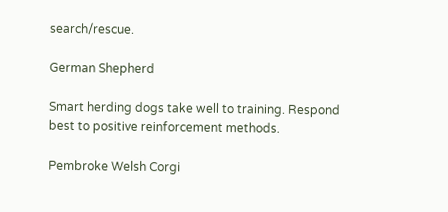search/rescue.

German Shepherd

Smart herding dogs take well to training. Respond best to positive reinforcement methods.

Pembroke Welsh Corgi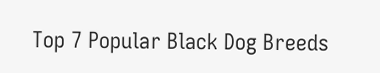Top 7 Popular Black Dog Breeds